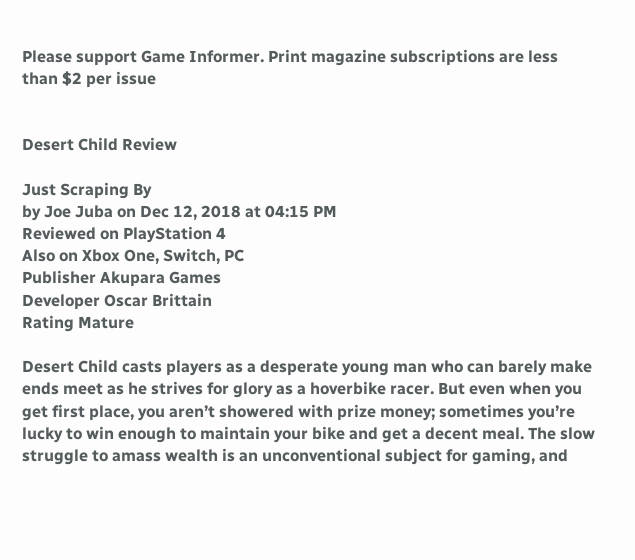Please support Game Informer. Print magazine subscriptions are less than $2 per issue


Desert Child Review

Just Scraping By
by Joe Juba on Dec 12, 2018 at 04:15 PM
Reviewed on PlayStation 4
Also on Xbox One, Switch, PC
Publisher Akupara Games
Developer Oscar Brittain
Rating Mature

Desert Child casts players as a desperate young man who can barely make ends meet as he strives for glory as a hoverbike racer. But even when you get first place, you aren’t showered with prize money; sometimes you’re lucky to win enough to maintain your bike and get a decent meal. The slow struggle to amass wealth is an unconventional subject for gaming, and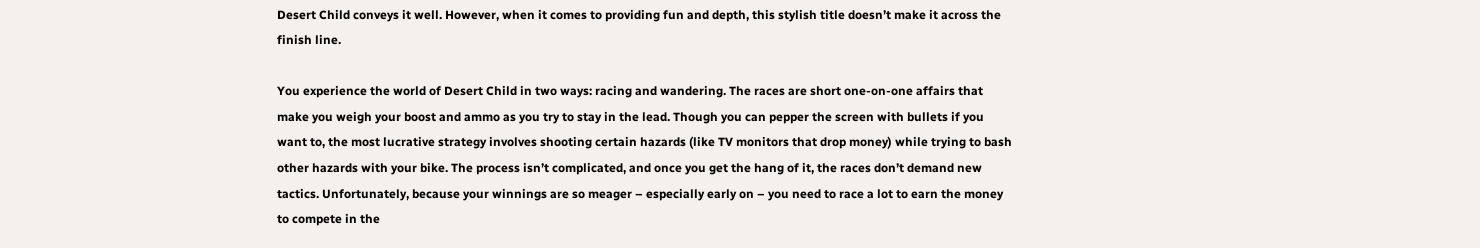Desert Child conveys it well. However, when it comes to providing fun and depth, this stylish title doesn’t make it across the finish line.

You experience the world of Desert Child in two ways: racing and wandering. The races are short one-on-one affairs that make you weigh your boost and ammo as you try to stay in the lead. Though you can pepper the screen with bullets if you want to, the most lucrative strategy involves shooting certain hazards (like TV monitors that drop money) while trying to bash other hazards with your bike. The process isn’t complicated, and once you get the hang of it, the races don’t demand new tactics. Unfortunately, because your winnings are so meager – especially early on – you need to race a lot to earn the money to compete in the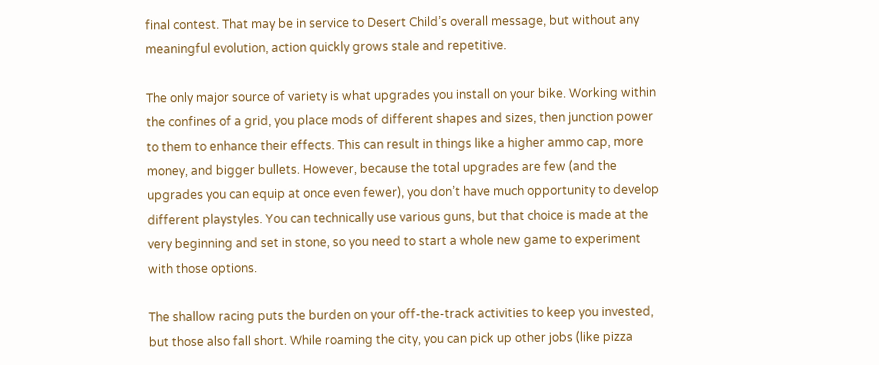final contest. That may be in service to Desert Child’s overall message, but without any meaningful evolution, action quickly grows stale and repetitive.

The only major source of variety is what upgrades you install on your bike. Working within the confines of a grid, you place mods of different shapes and sizes, then junction power to them to enhance their effects. This can result in things like a higher ammo cap, more money, and bigger bullets. However, because the total upgrades are few (and the upgrades you can equip at once even fewer), you don’t have much opportunity to develop different playstyles. You can technically use various guns, but that choice is made at the very beginning and set in stone, so you need to start a whole new game to experiment with those options.

The shallow racing puts the burden on your off-the-track activities to keep you invested, but those also fall short. While roaming the city, you can pick up other jobs (like pizza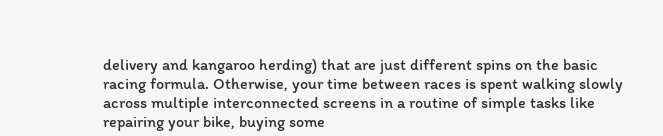delivery and kangaroo herding) that are just different spins on the basic racing formula. Otherwise, your time between races is spent walking slowly across multiple interconnected screens in a routine of simple tasks like repairing your bike, buying some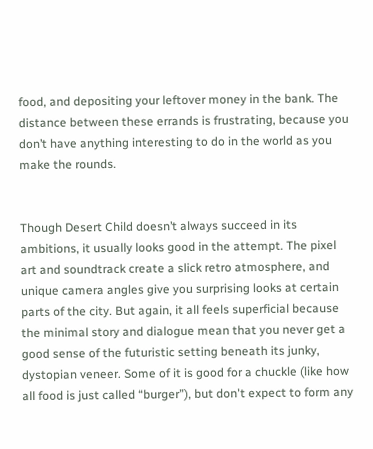food, and depositing your leftover money in the bank. The distance between these errands is frustrating, because you don’t have anything interesting to do in the world as you make the rounds.


Though Desert Child doesn’t always succeed in its ambitions, it usually looks good in the attempt. The pixel art and soundtrack create a slick retro atmosphere, and unique camera angles give you surprising looks at certain parts of the city. But again, it all feels superficial because the minimal story and dialogue mean that you never get a good sense of the futuristic setting beneath its junky, dystopian veneer. Some of it is good for a chuckle (like how all food is just called “burger”), but don't expect to form any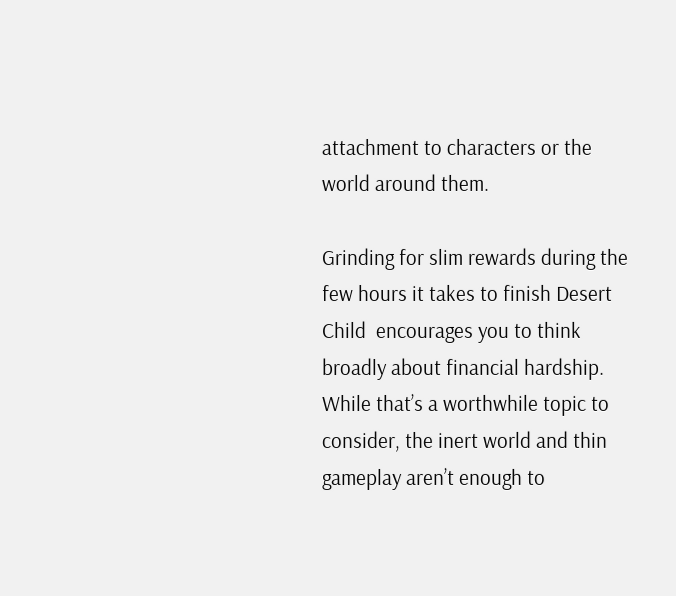attachment to characters or the world around them.

Grinding for slim rewards during the few hours it takes to finish Desert Child  encourages you to think broadly about financial hardship. While that’s a worthwhile topic to consider, the inert world and thin gameplay aren’t enough to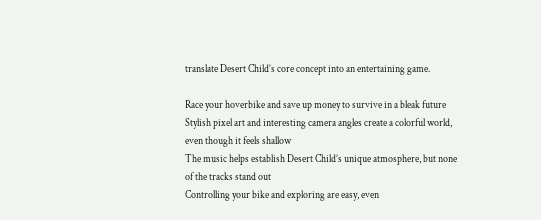translate Desert Child’s core concept into an entertaining game.

Race your hoverbike and save up money to survive in a bleak future
Stylish pixel art and interesting camera angles create a colorful world, even though it feels shallow
The music helps establish Desert Child’s unique atmosphere, but none of the tracks stand out
Controlling your bike and exploring are easy, even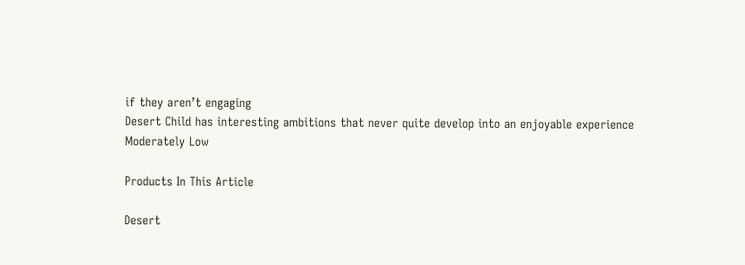if they aren’t engaging
Desert Child has interesting ambitions that never quite develop into an enjoyable experience
Moderately Low

Products In This Article

Desert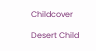Childcover

Desert Child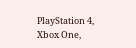PlayStation 4, Xbox One,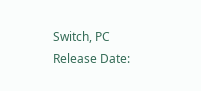Switch, PC
Release Date: